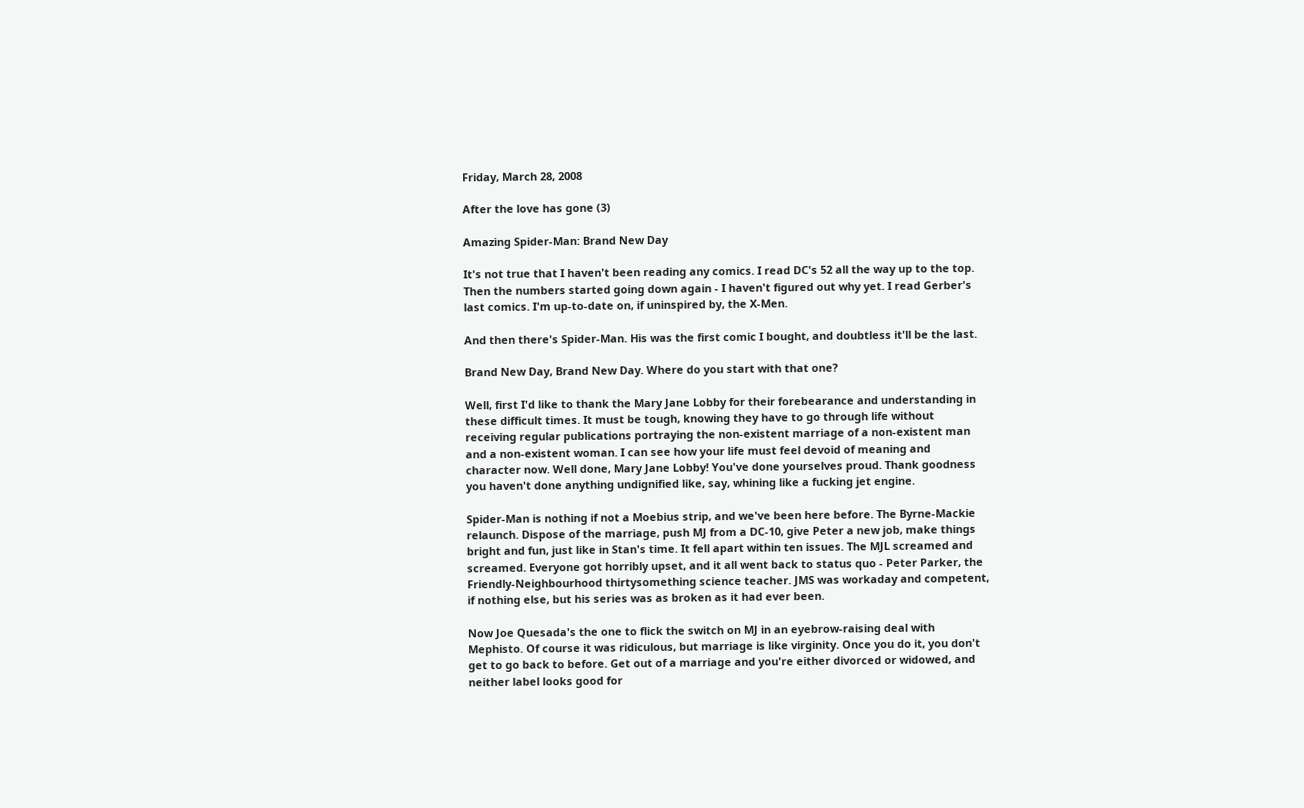Friday, March 28, 2008

After the love has gone (3)

Amazing Spider-Man: Brand New Day

It's not true that I haven't been reading any comics. I read DC's 52 all the way up to the top. Then the numbers started going down again - I haven't figured out why yet. I read Gerber's last comics. I'm up-to-date on, if uninspired by, the X-Men.

And then there's Spider-Man. His was the first comic I bought, and doubtless it'll be the last.

Brand New Day, Brand New Day. Where do you start with that one?

Well, first I'd like to thank the Mary Jane Lobby for their forebearance and understanding in these difficult times. It must be tough, knowing they have to go through life without receiving regular publications portraying the non-existent marriage of a non-existent man and a non-existent woman. I can see how your life must feel devoid of meaning and character now. Well done, Mary Jane Lobby! You've done yourselves proud. Thank goodness you haven't done anything undignified like, say, whining like a fucking jet engine.

Spider-Man is nothing if not a Moebius strip, and we've been here before. The Byrne-Mackie relaunch. Dispose of the marriage, push MJ from a DC-10, give Peter a new job, make things bright and fun, just like in Stan's time. It fell apart within ten issues. The MJL screamed and screamed. Everyone got horribly upset, and it all went back to status quo - Peter Parker, the Friendly-Neighbourhood thirtysomething science teacher. JMS was workaday and competent, if nothing else, but his series was as broken as it had ever been.

Now Joe Quesada's the one to flick the switch on MJ in an eyebrow-raising deal with Mephisto. Of course it was ridiculous, but marriage is like virginity. Once you do it, you don't get to go back to before. Get out of a marriage and you're either divorced or widowed, and neither label looks good for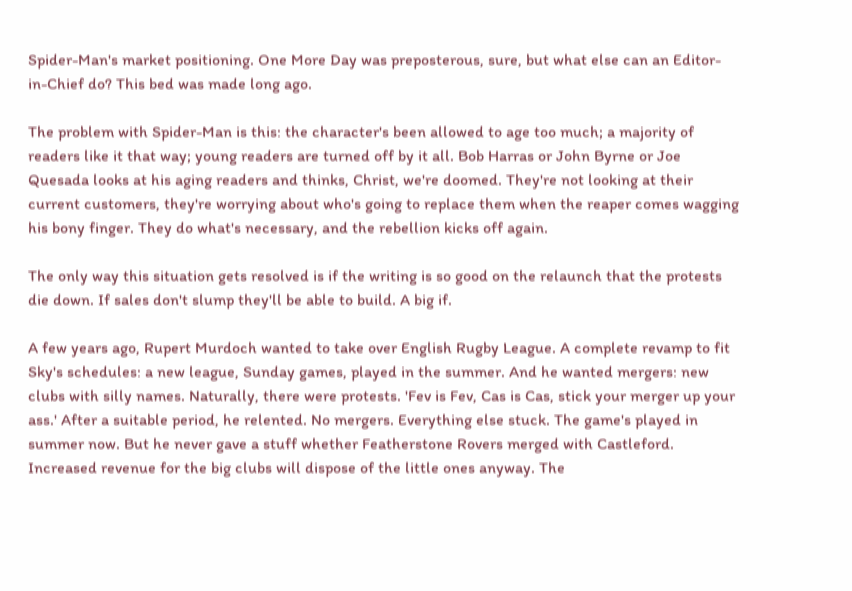Spider-Man's market positioning. One More Day was preposterous, sure, but what else can an Editor-in-Chief do? This bed was made long ago.

The problem with Spider-Man is this: the character's been allowed to age too much; a majority of readers like it that way; young readers are turned off by it all. Bob Harras or John Byrne or Joe Quesada looks at his aging readers and thinks, Christ, we're doomed. They're not looking at their current customers, they're worrying about who's going to replace them when the reaper comes wagging his bony finger. They do what's necessary, and the rebellion kicks off again.

The only way this situation gets resolved is if the writing is so good on the relaunch that the protests die down. If sales don't slump they'll be able to build. A big if.

A few years ago, Rupert Murdoch wanted to take over English Rugby League. A complete revamp to fit Sky's schedules: a new league, Sunday games, played in the summer. And he wanted mergers: new clubs with silly names. Naturally, there were protests. 'Fev is Fev, Cas is Cas, stick your merger up your ass.' After a suitable period, he relented. No mergers. Everything else stuck. The game's played in summer now. But he never gave a stuff whether Featherstone Rovers merged with Castleford. Increased revenue for the big clubs will dispose of the little ones anyway. The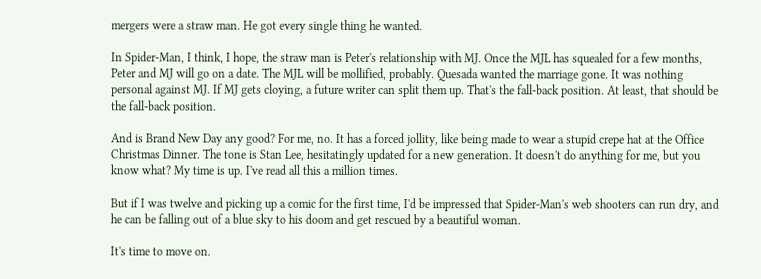mergers were a straw man. He got every single thing he wanted.

In Spider-Man, I think, I hope, the straw man is Peter's relationship with MJ. Once the MJL has squealed for a few months, Peter and MJ will go on a date. The MJL will be mollified, probably. Quesada wanted the marriage gone. It was nothing personal against MJ. If MJ gets cloying, a future writer can split them up. That's the fall-back position. At least, that should be the fall-back position.

And is Brand New Day any good? For me, no. It has a forced jollity, like being made to wear a stupid crepe hat at the Office Christmas Dinner. The tone is Stan Lee, hesitatingly updated for a new generation. It doesn't do anything for me, but you know what? My time is up. I've read all this a million times.

But if I was twelve and picking up a comic for the first time, I'd be impressed that Spider-Man's web shooters can run dry, and he can be falling out of a blue sky to his doom and get rescued by a beautiful woman.

It's time to move on.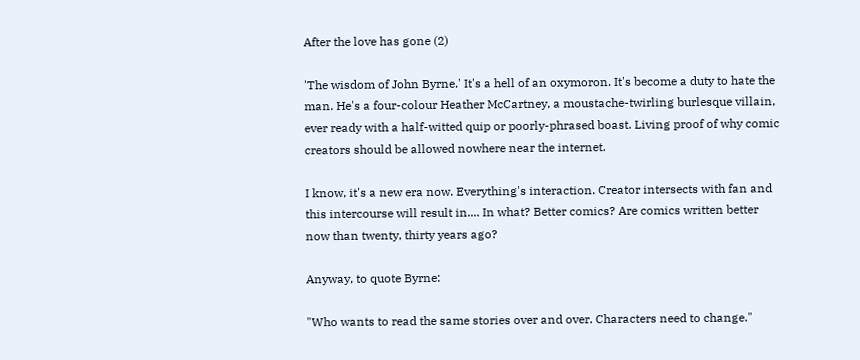After the love has gone (2)

'The wisdom of John Byrne.' It's a hell of an oxymoron. It's become a duty to hate the man. He's a four-colour Heather McCartney, a moustache-twirling burlesque villain, ever ready with a half-witted quip or poorly-phrased boast. Living proof of why comic creators should be allowed nowhere near the internet.

I know, it's a new era now. Everything's interaction. Creator intersects with fan and this intercourse will result in.... In what? Better comics? Are comics written better now than twenty, thirty years ago?

Anyway, to quote Byrne:

"Who wants to read the same stories over and over. Characters need to change."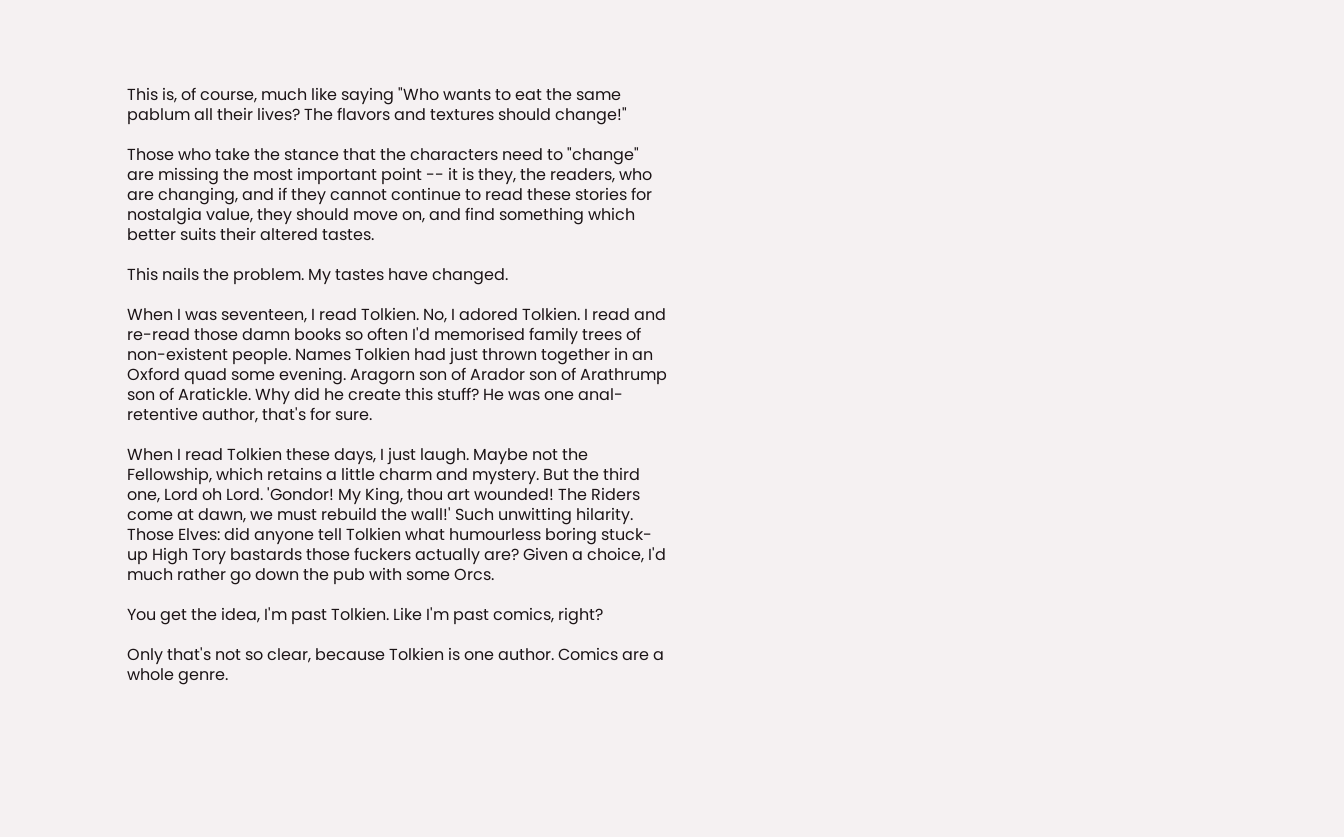This is, of course, much like saying "Who wants to eat the same pablum all their lives? The flavors and textures should change!"

Those who take the stance that the characters need to "change" are missing the most important point -- it is they, the readers, who are changing, and if they cannot continue to read these stories for nostalgia value, they should move on, and find something which better suits their altered tastes.

This nails the problem. My tastes have changed.

When I was seventeen, I read Tolkien. No, I adored Tolkien. I read and re-read those damn books so often I'd memorised family trees of non-existent people. Names Tolkien had just thrown together in an Oxford quad some evening. Aragorn son of Arador son of Arathrump son of Aratickle. Why did he create this stuff? He was one anal-retentive author, that's for sure.

When I read Tolkien these days, I just laugh. Maybe not the Fellowship, which retains a little charm and mystery. But the third one, Lord oh Lord. 'Gondor! My King, thou art wounded! The Riders come at dawn, we must rebuild the wall!' Such unwitting hilarity. Those Elves: did anyone tell Tolkien what humourless boring stuck-up High Tory bastards those fuckers actually are? Given a choice, I'd much rather go down the pub with some Orcs.

You get the idea, I'm past Tolkien. Like I'm past comics, right?

Only that's not so clear, because Tolkien is one author. Comics are a whole genre.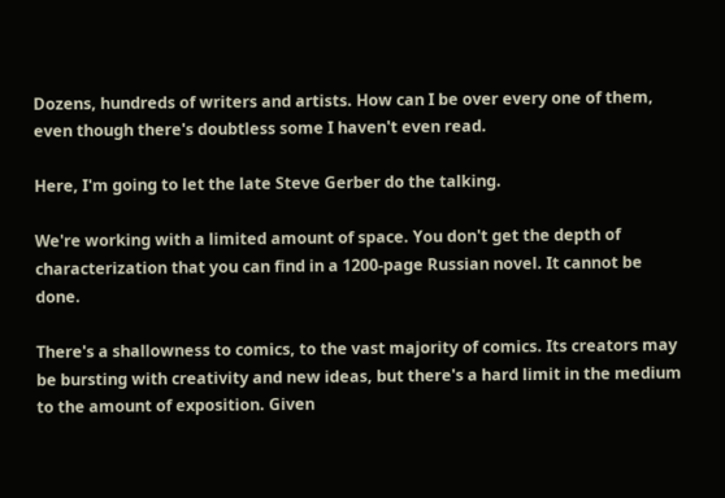Dozens, hundreds of writers and artists. How can I be over every one of them, even though there's doubtless some I haven't even read.

Here, I'm going to let the late Steve Gerber do the talking.

We're working with a limited amount of space. You don't get the depth of characterization that you can find in a 1200-page Russian novel. It cannot be done.

There's a shallowness to comics, to the vast majority of comics. Its creators may be bursting with creativity and new ideas, but there's a hard limit in the medium to the amount of exposition. Given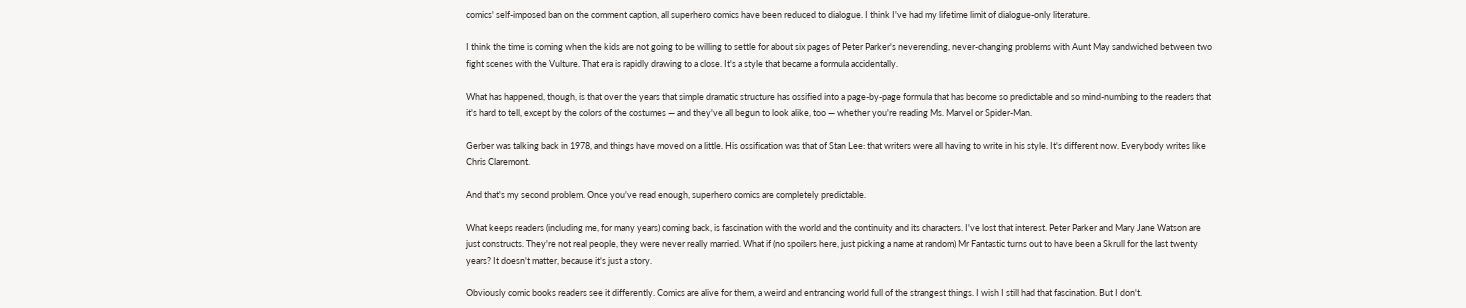comics' self-imposed ban on the comment caption, all superhero comics have been reduced to dialogue. I think I've had my lifetime limit of dialogue-only literature.

I think the time is coming when the kids are not going to be willing to settle for about six pages of Peter Parker's neverending, never-changing problems with Aunt May sandwiched between two fight scenes with the Vulture. That era is rapidly drawing to a close. It's a style that became a formula accidentally.

What has happened, though, is that over the years that simple dramatic structure has ossified into a page-by-page formula that has become so predictable and so mind-numbing to the readers that it's hard to tell, except by the colors of the costumes — and they've all begun to look alike, too — whether you're reading Ms. Marvel or Spider-Man.

Gerber was talking back in 1978, and things have moved on a little. His ossification was that of Stan Lee: that writers were all having to write in his style. It's different now. Everybody writes like Chris Claremont.

And that's my second problem. Once you've read enough, superhero comics are completely predictable.

What keeps readers (including me, for many years) coming back, is fascination with the world and the continuity and its characters. I've lost that interest. Peter Parker and Mary Jane Watson are just constructs. They're not real people, they were never really married. What if (no spoilers here, just picking a name at random) Mr Fantastic turns out to have been a Skrull for the last twenty years? It doesn't matter, because it's just a story.

Obviously comic books readers see it differently. Comics are alive for them, a weird and entrancing world full of the strangest things. I wish I still had that fascination. But I don't.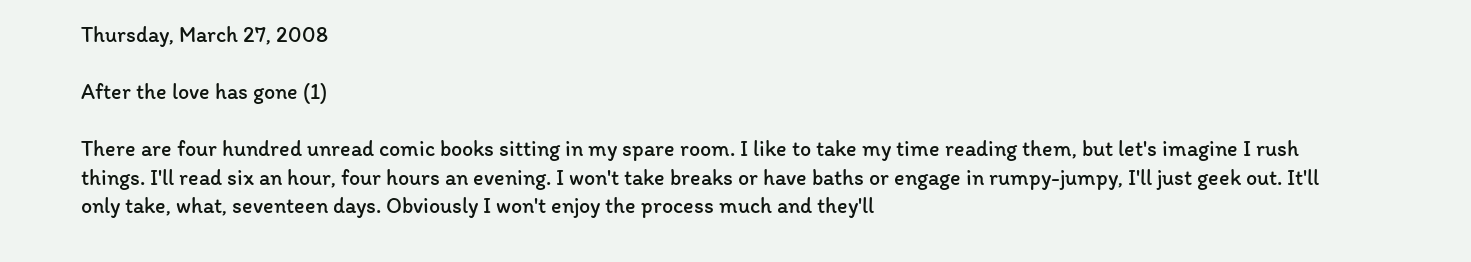Thursday, March 27, 2008

After the love has gone (1)

There are four hundred unread comic books sitting in my spare room. I like to take my time reading them, but let's imagine I rush things. I'll read six an hour, four hours an evening. I won't take breaks or have baths or engage in rumpy-jumpy, I'll just geek out. It'll only take, what, seventeen days. Obviously I won't enjoy the process much and they'll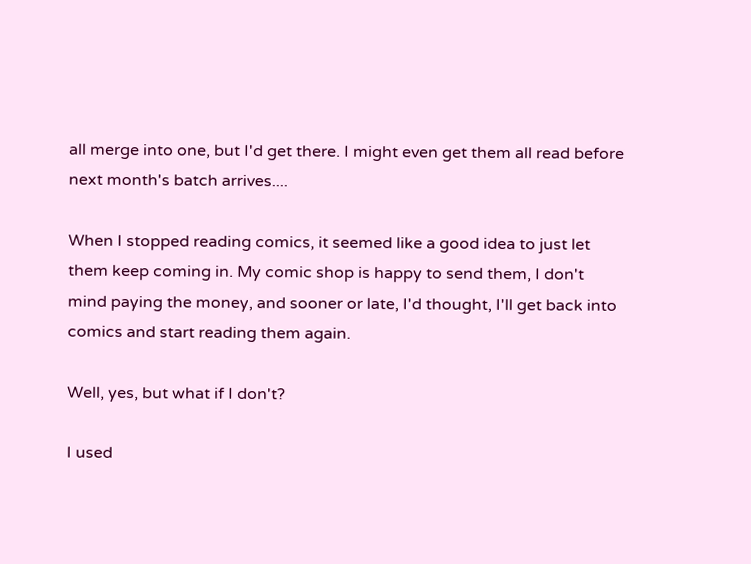all merge into one, but I'd get there. I might even get them all read before next month's batch arrives....

When I stopped reading comics, it seemed like a good idea to just let them keep coming in. My comic shop is happy to send them, I don't mind paying the money, and sooner or late, I'd thought, I'll get back into comics and start reading them again.

Well, yes, but what if I don't?

I used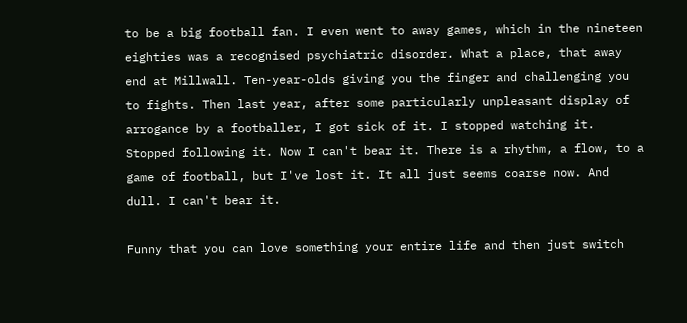to be a big football fan. I even went to away games, which in the nineteen eighties was a recognised psychiatric disorder. What a place, that away end at Millwall. Ten-year-olds giving you the finger and challenging you to fights. Then last year, after some particularly unpleasant display of arrogance by a footballer, I got sick of it. I stopped watching it. Stopped following it. Now I can't bear it. There is a rhythm, a flow, to a game of football, but I've lost it. It all just seems coarse now. And dull. I can't bear it.

Funny that you can love something your entire life and then just switch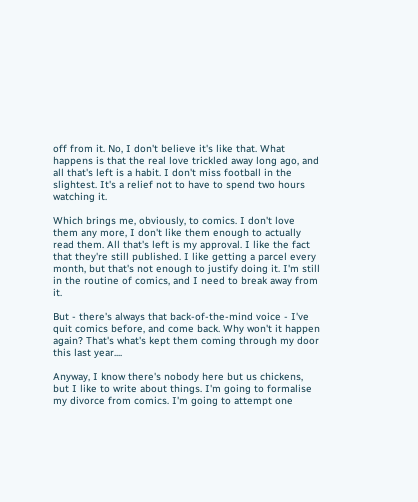off from it. No, I don't believe it's like that. What happens is that the real love trickled away long ago, and all that's left is a habit. I don't miss football in the slightest. It's a relief not to have to spend two hours watching it.

Which brings me, obviously, to comics. I don't love them any more, I don't like them enough to actually read them. All that's left is my approval. I like the fact that they're still published. I like getting a parcel every month, but that's not enough to justify doing it. I'm still in the routine of comics, and I need to break away from it.

But - there's always that back-of-the-mind voice - I've quit comics before, and come back. Why won't it happen again? That's what's kept them coming through my door this last year....

Anyway, I know there's nobody here but us chickens, but I like to write about things. I'm going to formalise my divorce from comics. I'm going to attempt one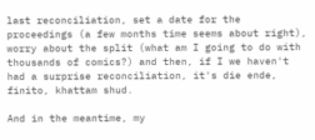last reconciliation, set a date for the proceedings (a few months time seems about right), worry about the split (what am I going to do with thousands of comics?) and then, if I we haven't had a surprise reconciliation, it's die ende, finito, khattam shud.

And in the meantime, my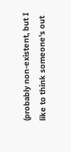(probably non-existent, but I like to think someone's out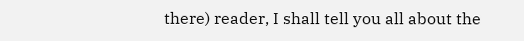there) reader, I shall tell you all about the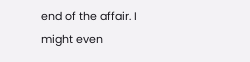end of the affair. I might even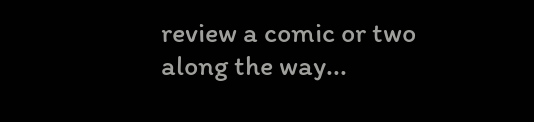review a comic or two along the way...